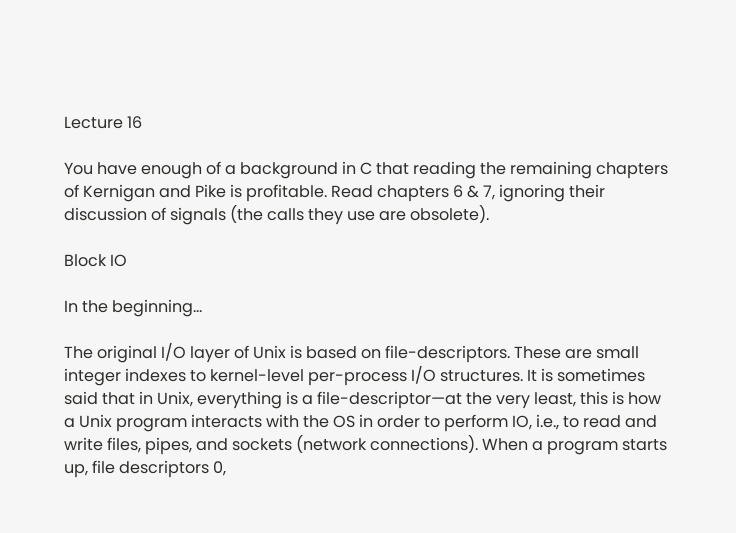Lecture 16

You have enough of a background in C that reading the remaining chapters of Kernigan and Pike is profitable. Read chapters 6 & 7, ignoring their discussion of signals (the calls they use are obsolete).

Block IO

In the beginning...

The original I/O layer of Unix is based on file-descriptors. These are small integer indexes to kernel-level per-process I/O structures. It is sometimes said that in Unix, everything is a file-descriptor—at the very least, this is how a Unix program interacts with the OS in order to perform IO, i.e., to read and write files, pipes, and sockets (network connections). When a program starts up, file descriptors 0,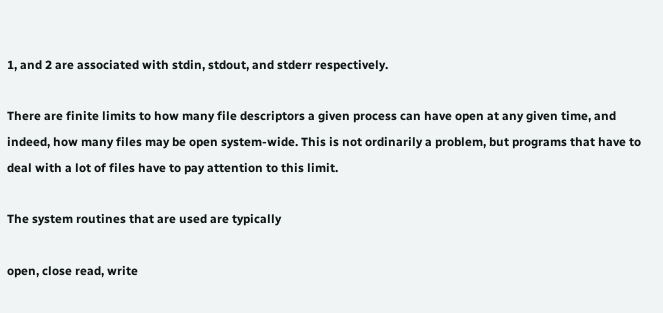1, and 2 are associated with stdin, stdout, and stderr respectively.

There are finite limits to how many file descriptors a given process can have open at any given time, and indeed, how many files may be open system-wide. This is not ordinarily a problem, but programs that have to deal with a lot of files have to pay attention to this limit.

The system routines that are used are typically

open, close read, write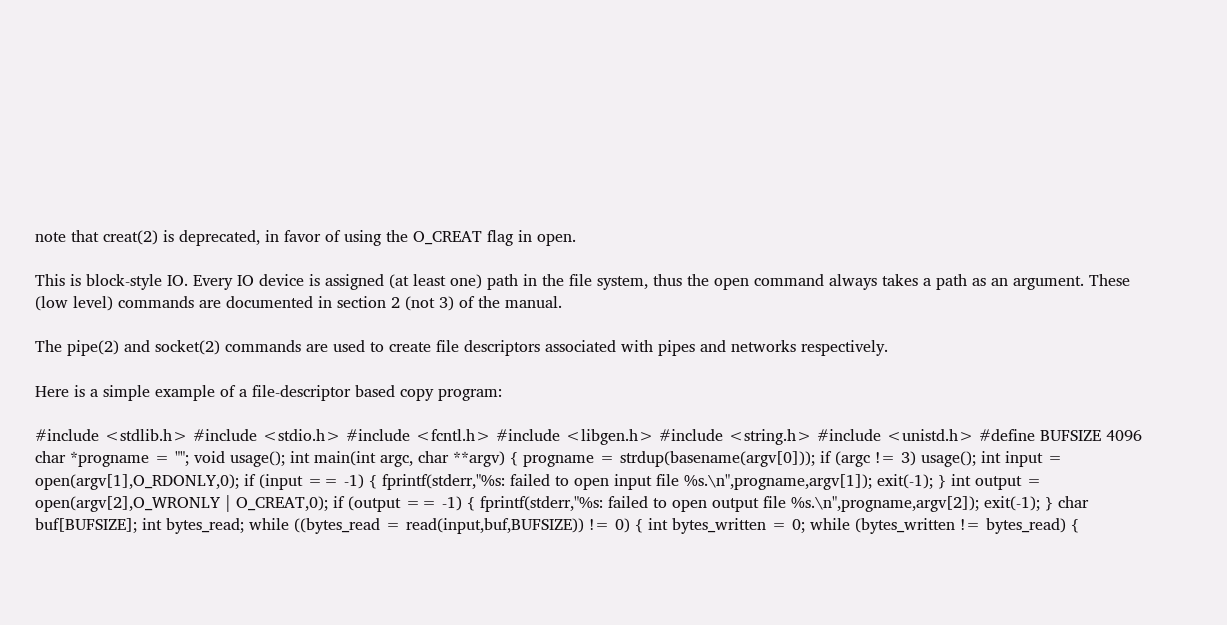note that creat(2) is deprecated, in favor of using the O_CREAT flag in open.

This is block-style IO. Every IO device is assigned (at least one) path in the file system, thus the open command always takes a path as an argument. These (low level) commands are documented in section 2 (not 3) of the manual.

The pipe(2) and socket(2) commands are used to create file descriptors associated with pipes and networks respectively.

Here is a simple example of a file-descriptor based copy program:

#include <stdlib.h> #include <stdio.h> #include <fcntl.h> #include <libgen.h> #include <string.h> #include <unistd.h> #define BUFSIZE 4096 char *progname = ""; void usage(); int main(int argc, char **argv) { progname = strdup(basename(argv[0])); if (argc != 3) usage(); int input = open(argv[1],O_RDONLY,0); if (input == -1) { fprintf(stderr,"%s: failed to open input file %s.\n",progname,argv[1]); exit(-1); } int output = open(argv[2],O_WRONLY | O_CREAT,0); if (output == -1) { fprintf(stderr,"%s: failed to open output file %s.\n",progname,argv[2]); exit(-1); } char buf[BUFSIZE]; int bytes_read; while ((bytes_read = read(input,buf,BUFSIZE)) != 0) { int bytes_written = 0; while (bytes_written != bytes_read) {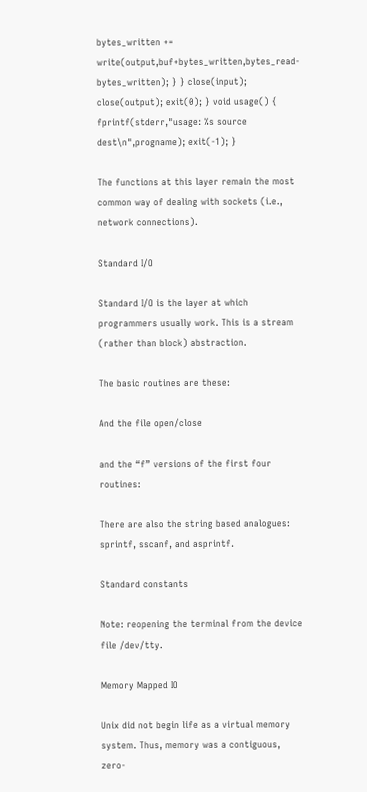bytes_written += write(output,buf+bytes_written,bytes_read-bytes_written); } } close(input); close(output); exit(0); } void usage() { fprintf(stderr,"usage: %s source dest\n",progname); exit(-1); }

The functions at this layer remain the most common way of dealing with sockets (i.e., network connections).

Standard I/O

Standard I/O is the layer at which programmers usually work. This is a stream (rather than block) abstraction.

The basic routines are these:

And the file open/close

and the “f” versions of the first four routines:

There are also the string based analogues: sprintf, sscanf, and asprintf.

Standard constants

Note: reopening the terminal from the device file /dev/tty.

Memory Mapped IO

Unix did not begin life as a virtual memory system. Thus, memory was a contiguous, zero-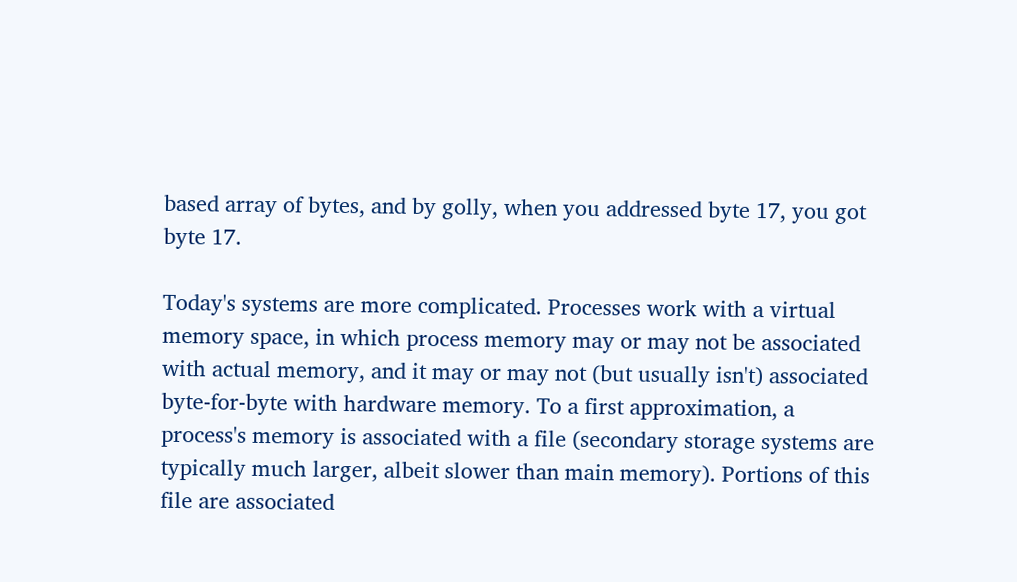based array of bytes, and by golly, when you addressed byte 17, you got byte 17.

Today's systems are more complicated. Processes work with a virtual memory space, in which process memory may or may not be associated with actual memory, and it may or may not (but usually isn't) associated byte-for-byte with hardware memory. To a first approximation, a process's memory is associated with a file (secondary storage systems are typically much larger, albeit slower than main memory). Portions of this file are associated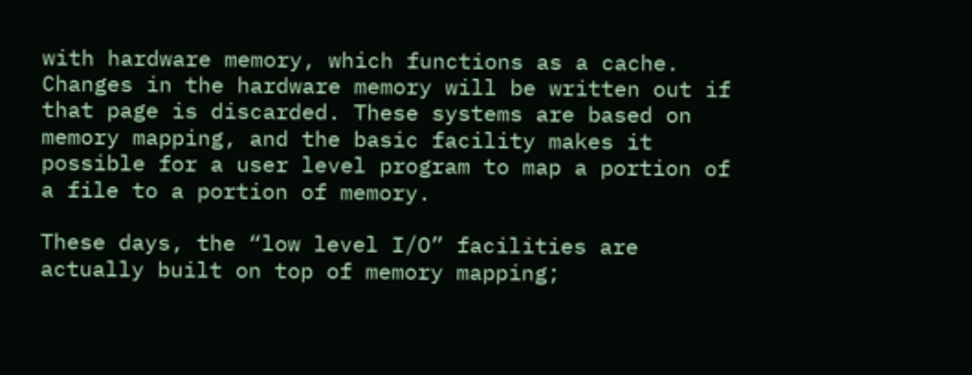with hardware memory, which functions as a cache. Changes in the hardware memory will be written out if that page is discarded. These systems are based on memory mapping, and the basic facility makes it possible for a user level program to map a portion of a file to a portion of memory.

These days, the “low level I/O” facilities are actually built on top of memory mapping;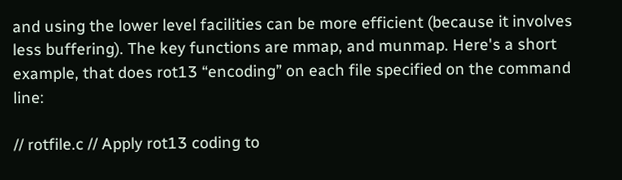and using the lower level facilities can be more efficient (because it involves less buffering). The key functions are mmap, and munmap. Here's a short example, that does rot13 “encoding” on each file specified on the command line:

// rotfile.c // Apply rot13 coding to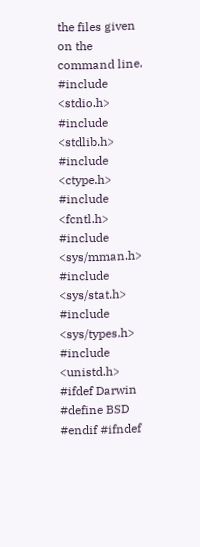the files given on the command line. #include <stdio.h> #include <stdlib.h> #include <ctype.h> #include <fcntl.h> #include <sys/mman.h> #include <sys/stat.h> #include <sys/types.h> #include <unistd.h> #ifdef Darwin #define BSD #endif #ifndef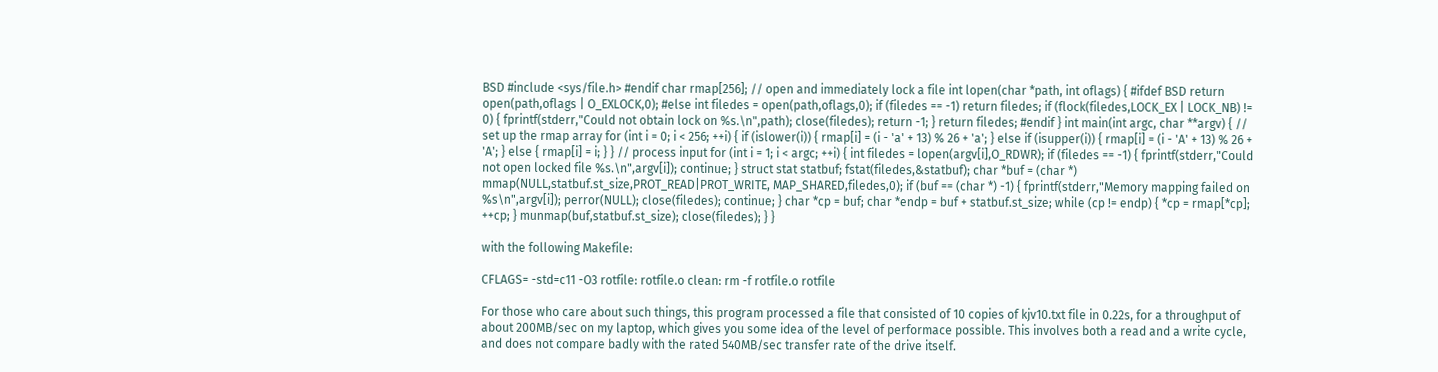BSD #include <sys/file.h> #endif char rmap[256]; // open and immediately lock a file int lopen(char *path, int oflags) { #ifdef BSD return open(path,oflags | O_EXLOCK,0); #else int filedes = open(path,oflags,0); if (filedes == -1) return filedes; if (flock(filedes,LOCK_EX | LOCK_NB) != 0) { fprintf(stderr,"Could not obtain lock on %s.\n",path); close(filedes); return -1; } return filedes; #endif } int main(int argc, char **argv) { // set up the rmap array for (int i = 0; i < 256; ++i) { if (islower(i)) { rmap[i] = (i - 'a' + 13) % 26 + 'a'; } else if (isupper(i)) { rmap[i] = (i - 'A' + 13) % 26 + 'A'; } else { rmap[i] = i; } } // process input for (int i = 1; i < argc; ++i) { int filedes = lopen(argv[i],O_RDWR); if (filedes == -1) { fprintf(stderr,"Could not open locked file %s.\n",argv[i]); continue; } struct stat statbuf; fstat(filedes,&statbuf); char *buf = (char *) mmap(NULL,statbuf.st_size,PROT_READ|PROT_WRITE, MAP_SHARED,filedes,0); if (buf == (char *) -1) { fprintf(stderr,"Memory mapping failed on %s\n",argv[i]); perror(NULL); close(filedes); continue; } char *cp = buf; char *endp = buf + statbuf.st_size; while (cp != endp) { *cp = rmap[*cp]; ++cp; } munmap(buf,statbuf.st_size); close(filedes); } }

with the following Makefile:

CFLAGS= -std=c11 -O3 rotfile: rotfile.o clean: rm -f rotfile.o rotfile

For those who care about such things, this program processed a file that consisted of 10 copies of kjv10.txt file in 0.22s, for a throughput of about 200MB/sec on my laptop, which gives you some idea of the level of performace possible. This involves both a read and a write cycle, and does not compare badly with the rated 540MB/sec transfer rate of the drive itself.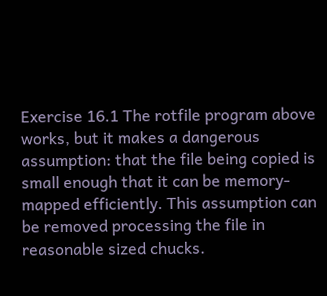Exercise 16.1 The rotfile program above works, but it makes a dangerous assumption: that the file being copied is small enough that it can be memory-mapped efficiently. This assumption can be removed processing the file in reasonable sized chucks.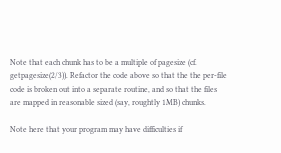Note that each chunk has to be a multiple of pagesize (cf. getpagesize(2/3)). Refactor the code above so that the the per-file code is broken out into a separate routine, and so that the files are mapped in reasonable sized (say, roughtly 1MB) chunks.

Note here that your program may have difficulties if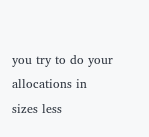you try to do your allocations in sizes less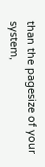than the pagesize of your system,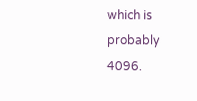which is probably 4096.